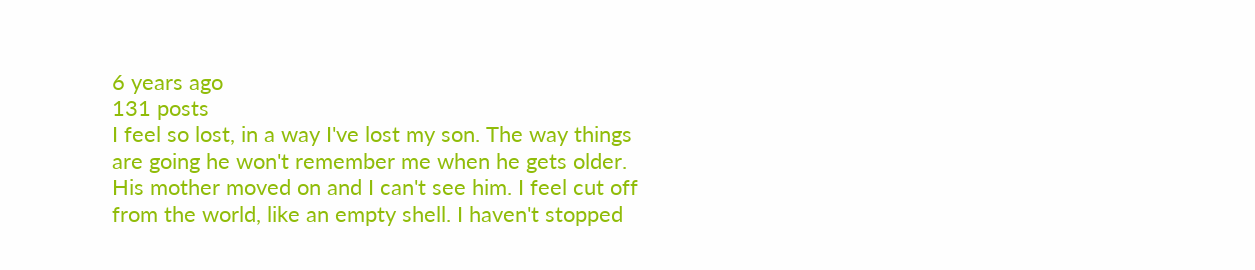6 years ago
131 posts
I feel so lost, in a way I've lost my son. The way things are going he won't remember me when he gets older. His mother moved on and I can't see him. I feel cut off from the world, like an empty shell. I haven't stopped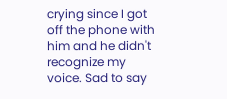crying since I got off the phone with him and he didn't recognize my voice. Sad to say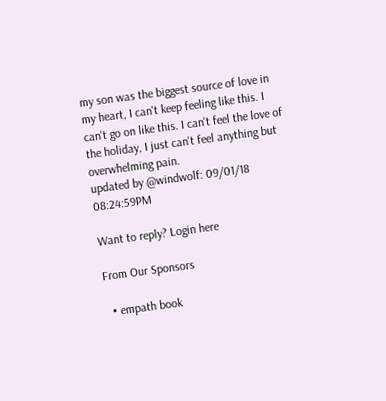my son was the biggest source of love in my heart, I can't keep feeling like this. I can't go on like this. I can't feel the love of the holiday, I just can't feel anything but overwhelming pain.
updated by @windwolf: 09/01/18 08:24:59PM

Want to reply? Login here

From Our Sponsors

  • empath book